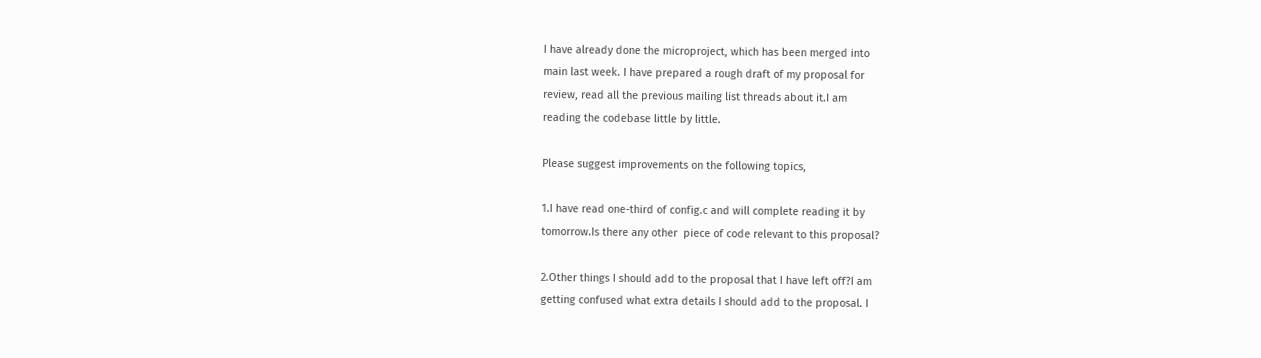I have already done the microproject, which has been merged into
main last week. I have prepared a rough draft of my proposal for
review, read all the previous mailing list threads about it.I am
reading the codebase little by little.

Please suggest improvements on the following topics,

1.I have read one-third of config.c and will complete reading it by
tomorrow.Is there any other  piece of code relevant to this proposal?

2.Other things I should add to the proposal that I have left off?I am
getting confused what extra details I should add to the proposal. I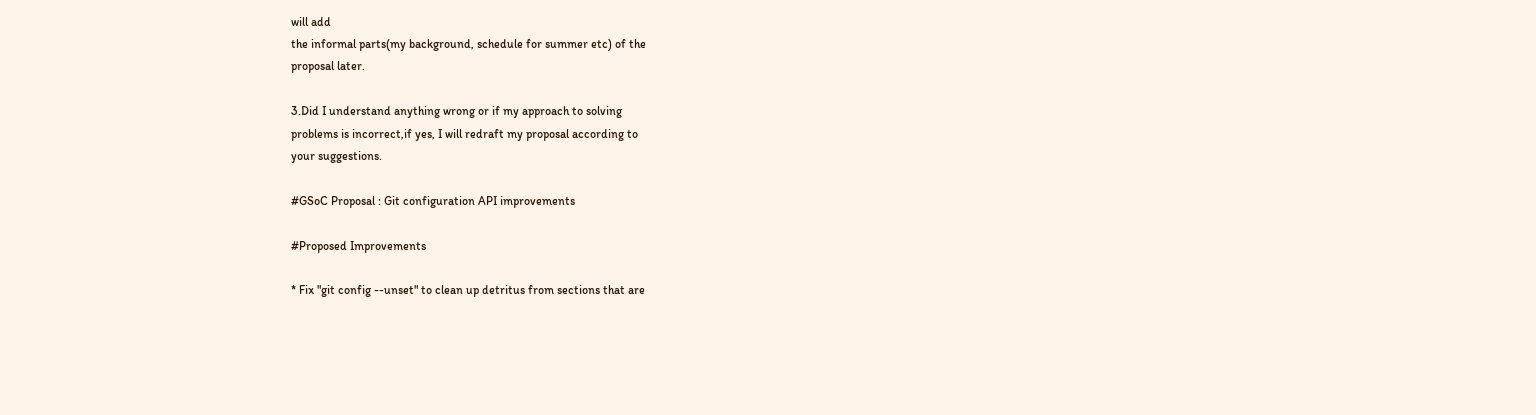will add
the informal parts(my background, schedule for summer etc) of the
proposal later.

3.Did I understand anything wrong or if my approach to solving
problems is incorrect,if yes, I will redraft my proposal according to
your suggestions.

#GSoC Proposal : Git configuration API improvements

#Proposed Improvements

* Fix "git config --unset" to clean up detritus from sections that are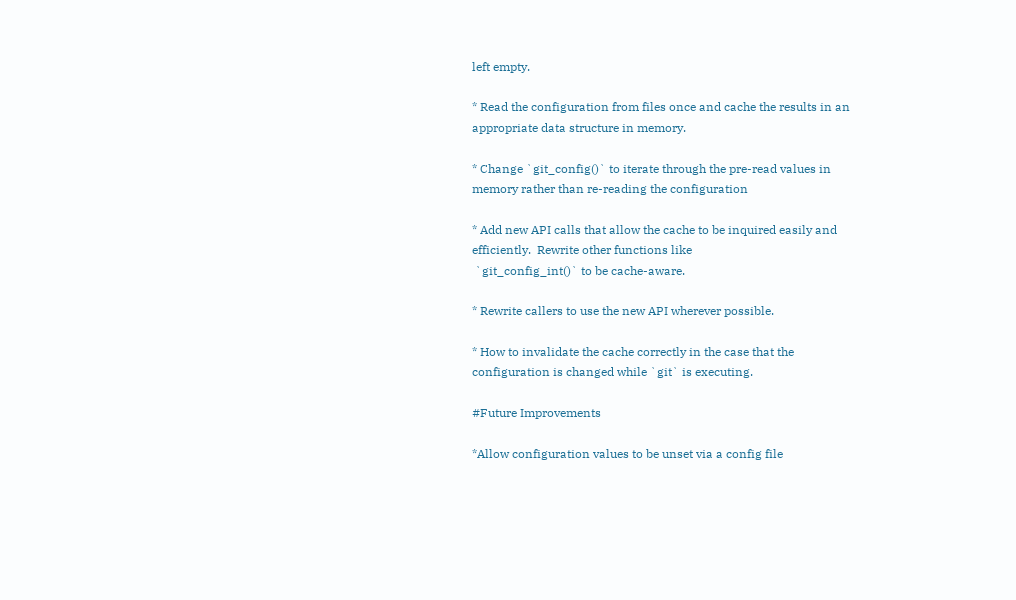left empty.

* Read the configuration from files once and cache the results in an
appropriate data structure in memory.

* Change `git_config()` to iterate through the pre-read values in
memory rather than re-reading the configuration

* Add new API calls that allow the cache to be inquired easily and
efficiently.  Rewrite other functions like
 `git_config_int()` to be cache-aware.

* Rewrite callers to use the new API wherever possible.

* How to invalidate the cache correctly in the case that the
configuration is changed while `git` is executing.

#Future Improvements

*Allow configuration values to be unset via a config file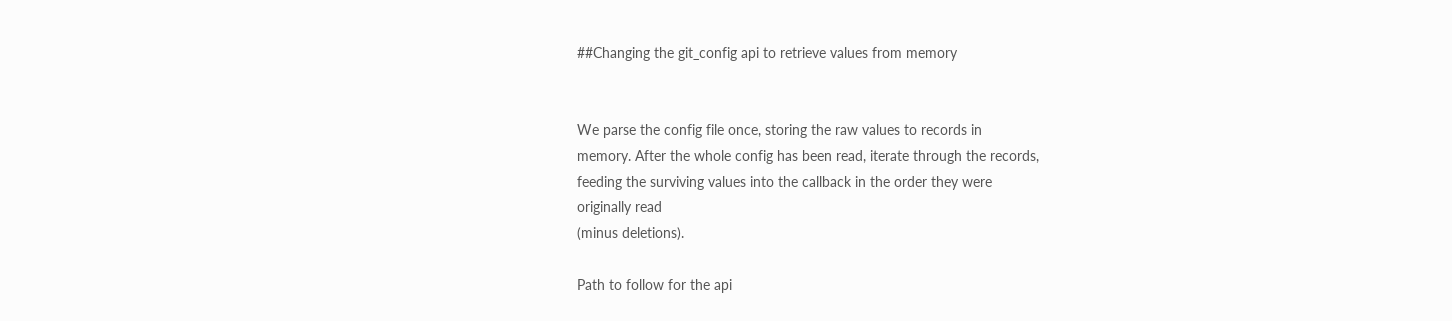##Changing the git_config api to retrieve values from memory


We parse the config file once, storing the raw values to records in
memory. After the whole config has been read, iterate through the records,
feeding the surviving values into the callback in the order they were
originally read
(minus deletions).

Path to follow for the api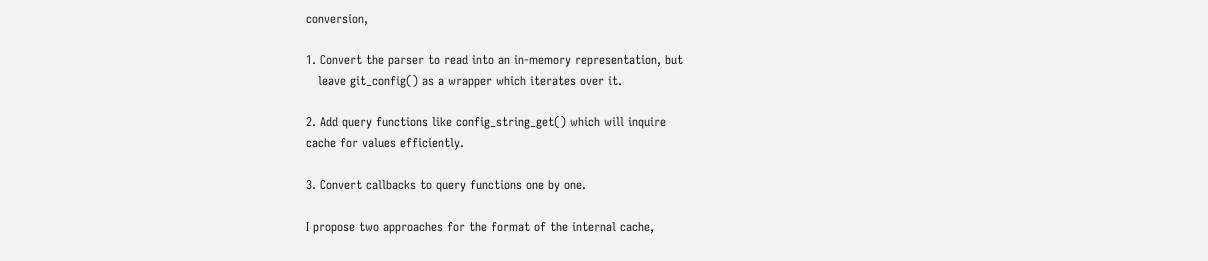conversion,

1. Convert the parser to read into an in-memory representation, but
   leave git_config() as a wrapper which iterates over it.

2. Add query functions like config_string_get() which will inquire
cache for values efficiently.

3. Convert callbacks to query functions one by one.

I propose two approaches for the format of the internal cache,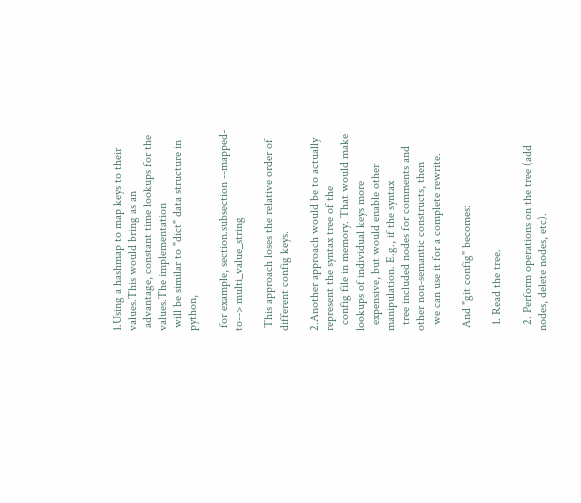1.Using a hashmap to map keys to their values.This would bring as an
 advantage, constant time lookups for the values.The implementation
 will be similar to "dict" data structure in python,

 for example, section.subsection --mapped-to--> multi_value_string

 This approach loses the relative order of different config keys.

2.Another approach would be to actually represent the syntax tree of the
  config file in memory. That would make lookups of individual keys more
  expensive, but would enable other manipulation. E.g., if the syntax
  tree included nodes for comments and other non-semantic constructs, then
  we can use it for a complete rewrite.

 And "git config" becomes:

  1. Read the tree.

  2. Perform operations on the tree (add nodes, delete nodes, etc).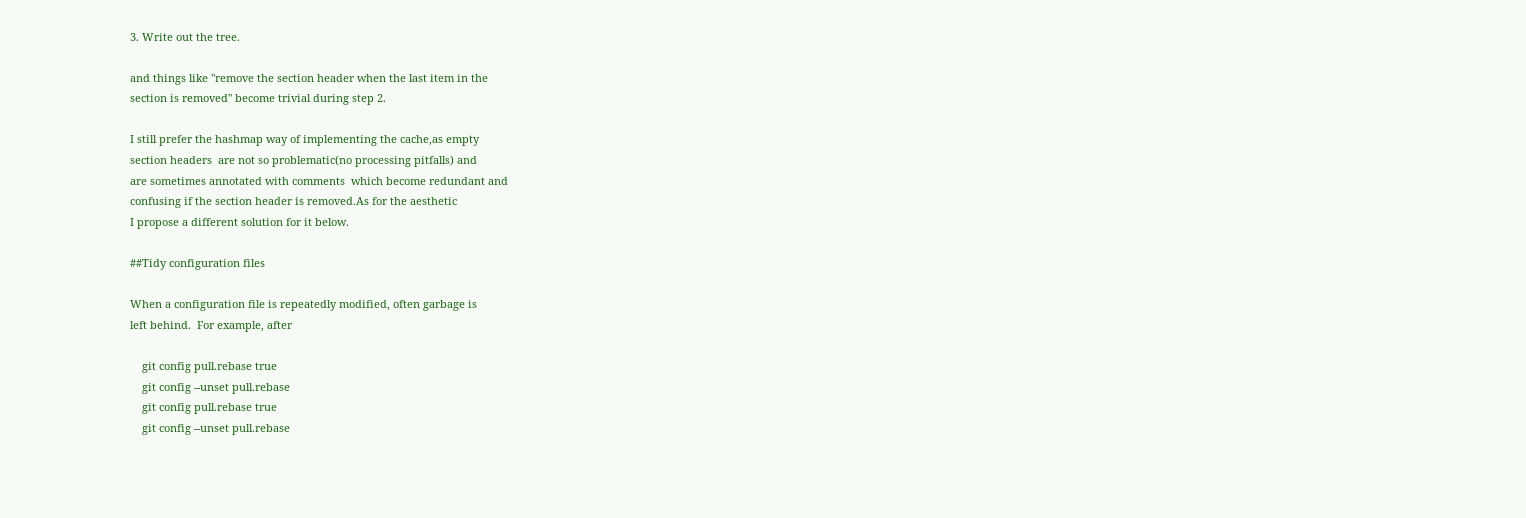3. Write out the tree.

and things like "remove the section header when the last item in the
section is removed" become trivial during step 2.

I still prefer the hashmap way of implementing the cache,as empty
section headers  are not so problematic(no processing pitfalls) and
are sometimes annotated with comments  which become redundant and
confusing if the section header is removed.As for the aesthetic
I propose a different solution for it below.

##Tidy configuration files

When a configuration file is repeatedly modified, often garbage is
left behind.  For example, after

    git config pull.rebase true
    git config --unset pull.rebase
    git config pull.rebase true
    git config --unset pull.rebase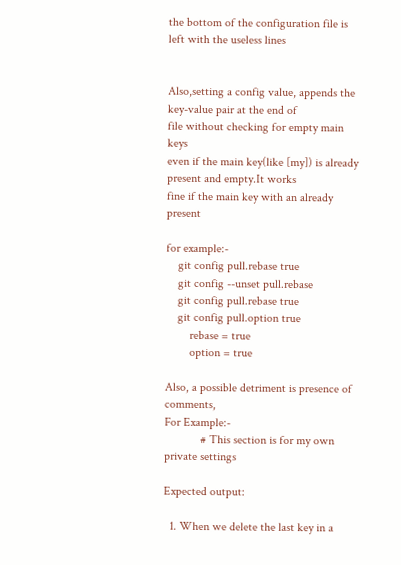the bottom of the configuration file is left with the useless lines


Also,setting a config value, appends the key-value pair at the end of
file without checking for empty main keys
even if the main key(like [my]) is already present and empty.It works
fine if the main key with an already present

for example:-
    git config pull.rebase true
    git config --unset pull.rebase
    git config pull.rebase true
    git config pull.option true
        rebase = true
        option = true

Also, a possible detriment is presence of comments,
For Example:-
            # This section is for my own private settings

Expected output:

  1. When we delete the last key in a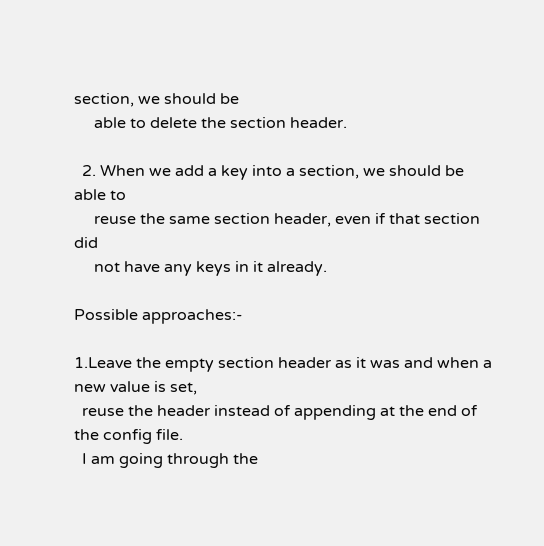section, we should be
     able to delete the section header.

  2. When we add a key into a section, we should be able to
     reuse the same section header, even if that section did
     not have any keys in it already.

Possible approaches:-

1.Leave the empty section header as it was and when a new value is set,
  reuse the header instead of appending at the end of the config file.
  I am going through the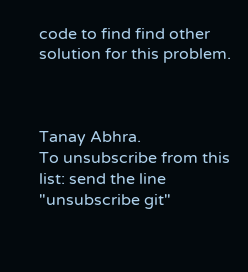code to find find other solution for this problem.



Tanay Abhra.
To unsubscribe from this list: send the line "unsubscribe git"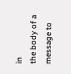in
the body of a message to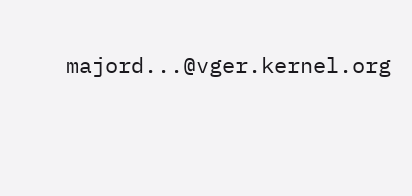majord...@vger.kernel.org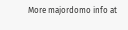More majordomo info at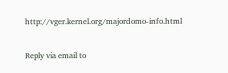http://vger.kernel.org/majordomo-info.html

Reply via email to